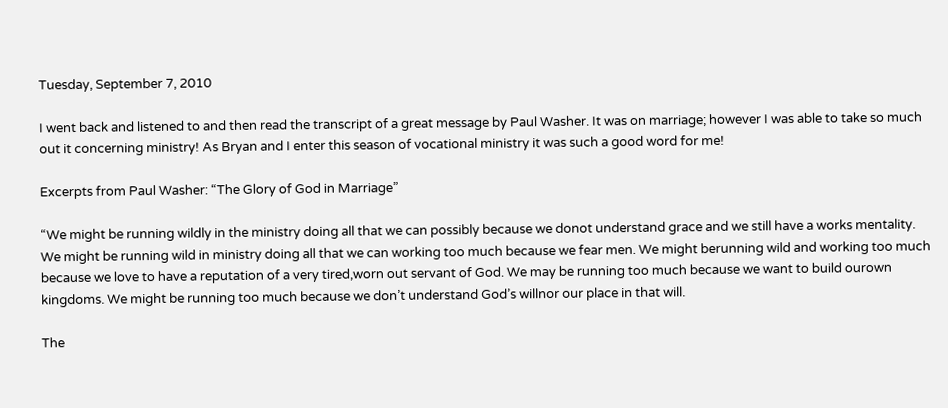Tuesday, September 7, 2010

I went back and listened to and then read the transcript of a great message by Paul Washer. It was on marriage; however I was able to take so much out it concerning ministry! As Bryan and I enter this season of vocational ministry it was such a good word for me!

Excerpts from Paul Washer: “The Glory of God in Marriage”

“We might be running wildly in the ministry doing all that we can possibly because we donot understand grace and we still have a works mentality. We might be running wild in ministry doing all that we can working too much because we fear men. We might berunning wild and working too much because we love to have a reputation of a very tired,worn out servant of God. We may be running too much because we want to build ourown kingdoms. We might be running too much because we don’t understand God’s willnor our place in that will.

The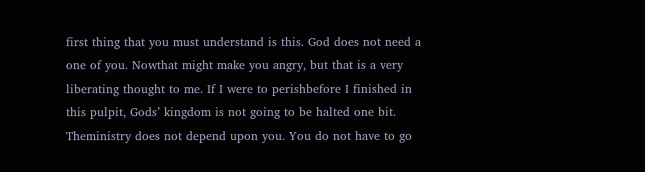first thing that you must understand is this. God does not need a one of you. Nowthat might make you angry, but that is a very liberating thought to me. If I were to perishbefore I finished in this pulpit, Gods’ kingdom is not going to be halted one bit. Theministry does not depend upon you. You do not have to go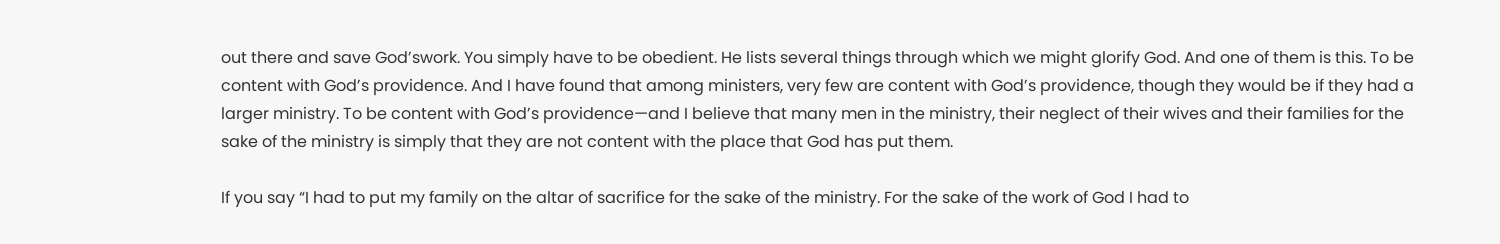out there and save God’swork. You simply have to be obedient. He lists several things through which we might glorify God. And one of them is this. To be content with God’s providence. And I have found that among ministers, very few are content with God’s providence, though they would be if they had a larger ministry. To be content with God’s providence—and I believe that many men in the ministry, their neglect of their wives and their families for the sake of the ministry is simply that they are not content with the place that God has put them.

If you say “I had to put my family on the altar of sacrifice for the sake of the ministry. For the sake of the work of God I had to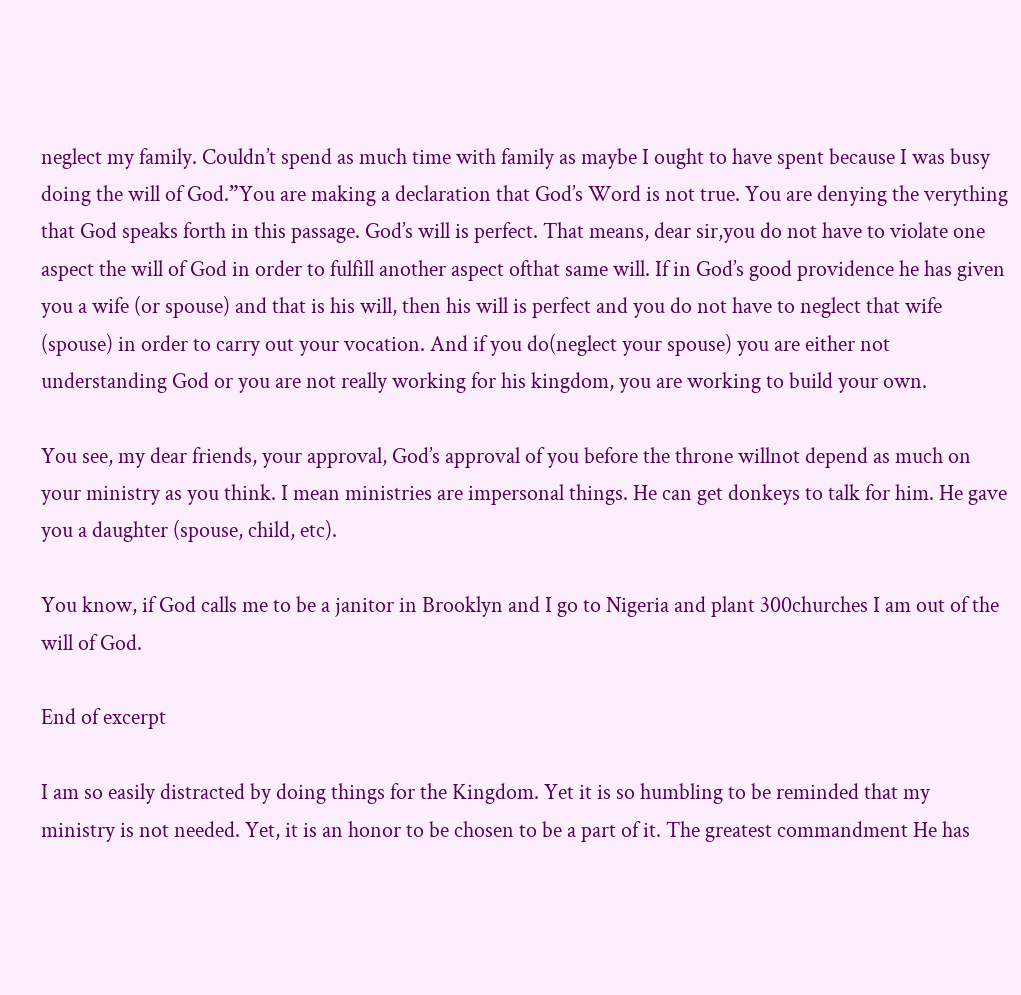neglect my family. Couldn’t spend as much time with family as maybe I ought to have spent because I was busy doing the will of God.”You are making a declaration that God’s Word is not true. You are denying the verything that God speaks forth in this passage. God’s will is perfect. That means, dear sir,you do not have to violate one aspect the will of God in order to fulfill another aspect ofthat same will. If in God’s good providence he has given you a wife (or spouse) and that is his will, then his will is perfect and you do not have to neglect that wife (spouse) in order to carry out your vocation. And if you do(neglect your spouse) you are either not understanding God or you are not really working for his kingdom, you are working to build your own.

You see, my dear friends, your approval, God’s approval of you before the throne willnot depend as much on your ministry as you think. I mean ministries are impersonal things. He can get donkeys to talk for him. He gave you a daughter (spouse, child, etc).

You know, if God calls me to be a janitor in Brooklyn and I go to Nigeria and plant 300churches I am out of the will of God.

End of excerpt

I am so easily distracted by doing things for the Kingdom. Yet it is so humbling to be reminded that my ministry is not needed. Yet, it is an honor to be chosen to be a part of it. The greatest commandment He has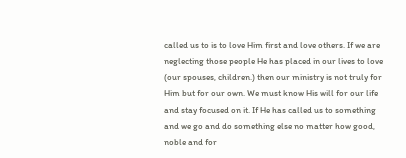called us to is to love Him first and love others. If we are neglecting those people He has placed in our lives to love (our spouses, children.) then our ministry is not truly for Him but for our own. We must know His will for our life and stay focused on it. If He has called us to something and we go and do something else no matter how good, noble and for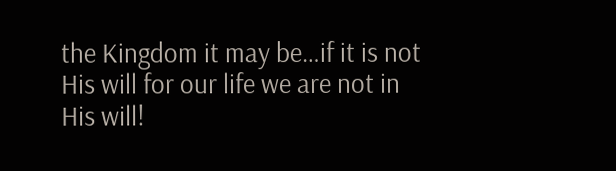the Kingdom it may be…if it is not His will for our life we are not in His will!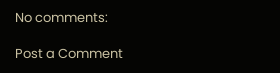No comments:

Post a Comment